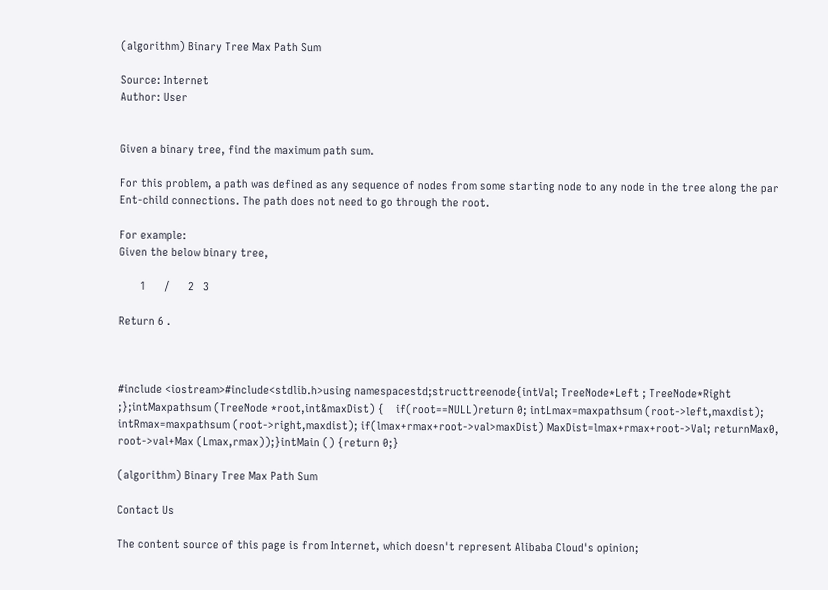(algorithm) Binary Tree Max Path Sum

Source: Internet
Author: User


Given a binary tree, find the maximum path sum.

For this problem, a path was defined as any sequence of nodes from some starting node to any node in the tree along the par Ent-child connections. The path does not need to go through the root.

For example:
Given the below binary tree,

       1      /      2   3

Return 6 .



#include <iostream>#include<stdlib.h>using namespacestd;structtreenode{intVal; TreeNode*Left ; TreeNode*Right ;};intMaxpathsum (TreeNode *root,int&maxDist) {    if(root==NULL)return 0; intLmax=maxpathsum (root->left,maxdist); intRmax=maxpathsum (root->right,maxdist); if(lmax+rmax+root->val>maxDist) MaxDist=lmax+rmax+root->Val; returnMax0, root->val+Max (Lmax,rmax));}intMain () {return 0;}

(algorithm) Binary Tree Max Path Sum

Contact Us

The content source of this page is from Internet, which doesn't represent Alibaba Cloud's opinion;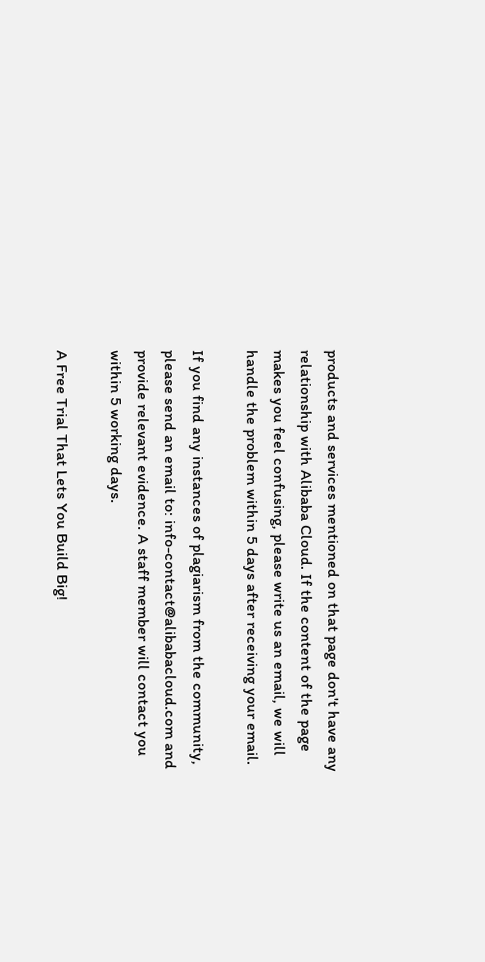products and services mentioned on that page don't have any relationship with Alibaba Cloud. If the content of the page makes you feel confusing, please write us an email, we will handle the problem within 5 days after receiving your email.

If you find any instances of plagiarism from the community, please send an email to: info-contact@alibabacloud.com and provide relevant evidence. A staff member will contact you within 5 working days.

A Free Trial That Lets You Build Big!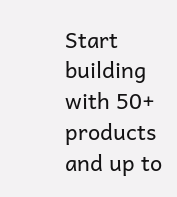Start building with 50+ products and up to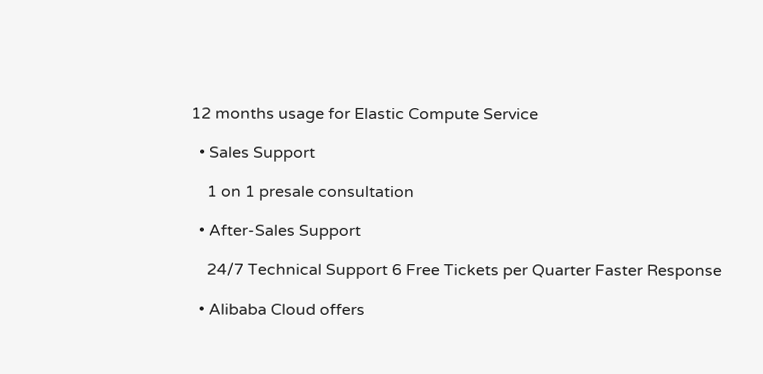12 months usage for Elastic Compute Service

  • Sales Support

    1 on 1 presale consultation

  • After-Sales Support

    24/7 Technical Support 6 Free Tickets per Quarter Faster Response

  • Alibaba Cloud offers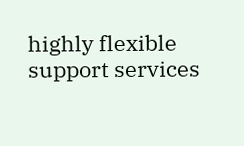highly flexible support services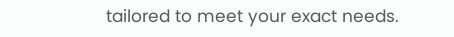tailored to meet your exact needs.